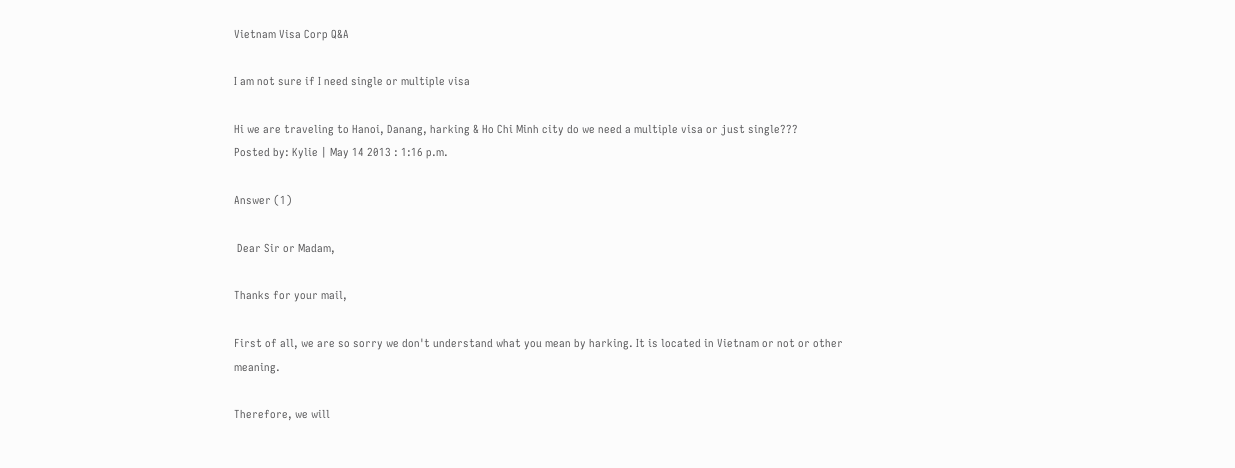Vietnam Visa Corp Q&A

I am not sure if I need single or multiple visa

Hi we are traveling to Hanoi, Danang, harking & Ho Chi Minh city do we need a multiple visa or just single???
Posted by: Kylie | May 14 2013 : 1:16 p.m.

Answer (1)

 Dear Sir or Madam,

Thanks for your mail,

First of all, we are so sorry we don't understand what you mean by harking. It is located in Vietnam or not or other meaning.

Therefore, we will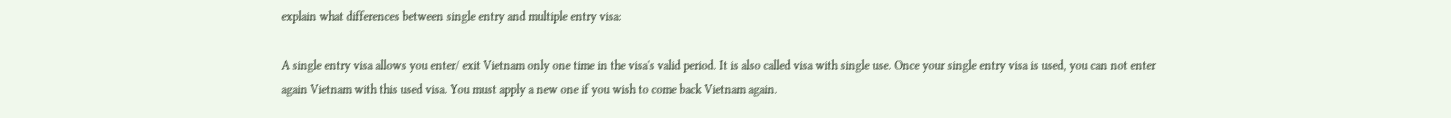explain what differences between single entry and multiple entry visa:

A single entry visa allows you enter/ exit Vietnam only one time in the visa's valid period. It is also called visa with single use. Once your single entry visa is used, you can not enter again Vietnam with this used visa. You must apply a new one if you wish to come back Vietnam again.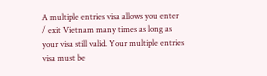A multiple entries visa allows you enter / exit Vietnam many times as long as your visa still valid. Your multiple entries visa must be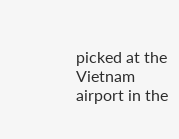picked at the Vietnam airport in the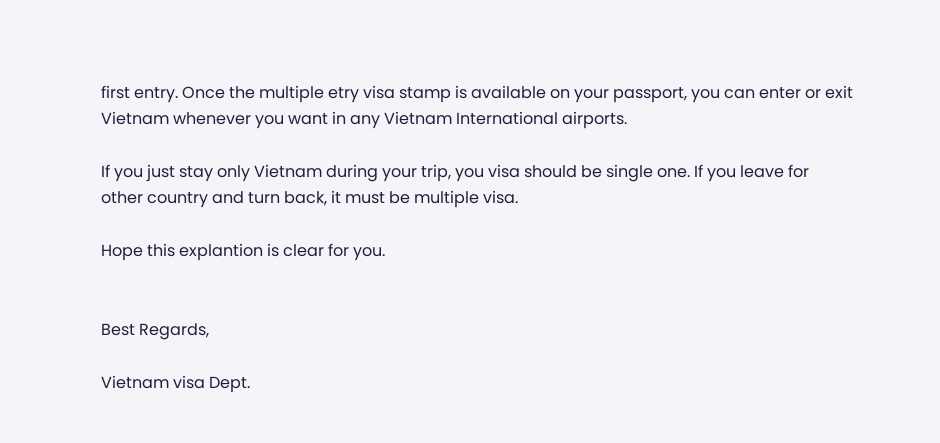first entry. Once the multiple etry visa stamp is available on your passport, you can enter or exit Vietnam whenever you want in any Vietnam International airports.

If you just stay only Vietnam during your trip, you visa should be single one. If you leave for other country and turn back, it must be multiple visa.

Hope this explantion is clear for you.


Best Regards,

Vietnam visa Dept.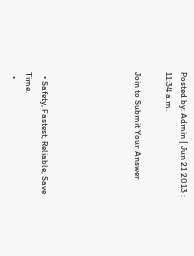Posted by: Admin | Jun 21 2013 : 11:34 a.m.

Join to Submit Your Answer





  • Safety, Fastest, Reliable, Save Time.
  •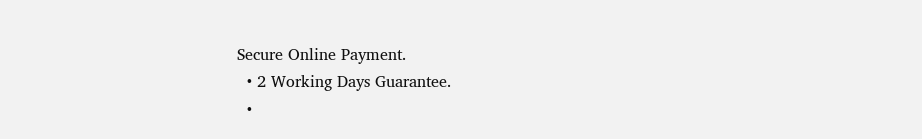Secure Online Payment.
  • 2 Working Days Guarantee.
  •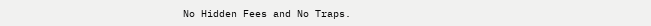No Hidden Fees and No Traps.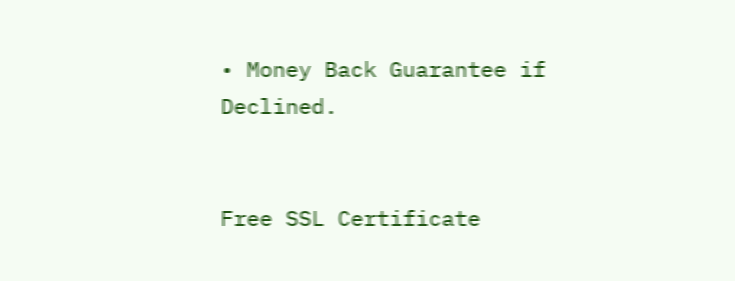• Money Back Guarantee if Declined.


Free SSL Certificate